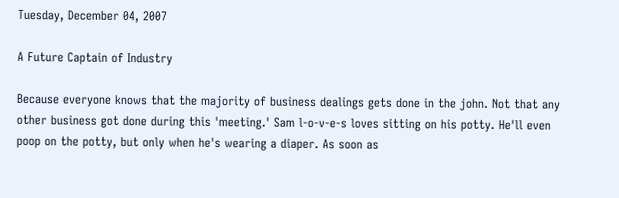Tuesday, December 04, 2007

A Future Captain of Industry

Because everyone knows that the majority of business dealings gets done in the john. Not that any other business got done during this 'meeting.' Sam l-o-v-e-s loves sitting on his potty. He'll even poop on the potty, but only when he's wearing a diaper. As soon as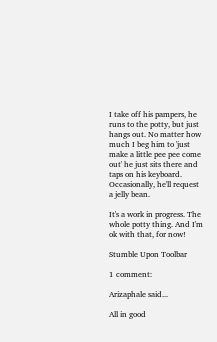I take off his pampers, he runs to the potty, but just hangs out. No matter how much I beg him to 'just make a little pee pee come out' he just sits there and taps on his keyboard. Occasionally, he'll request a jelly bean.

It's a work in progress. The whole potty thing. And I'm ok with that, for now!

Stumble Upon Toolbar

1 comment:

Arizaphale said...

All in good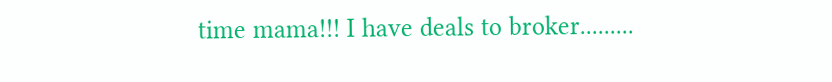time mama!!! I have deals to broker.........